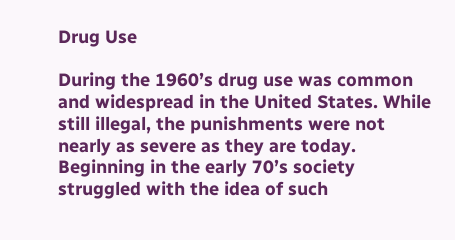Drug Use

During the 1960’s drug use was common and widespread in the United States. While still illegal, the punishments were not nearly as severe as they are today. Beginning in the early 70’s society struggled with the idea of such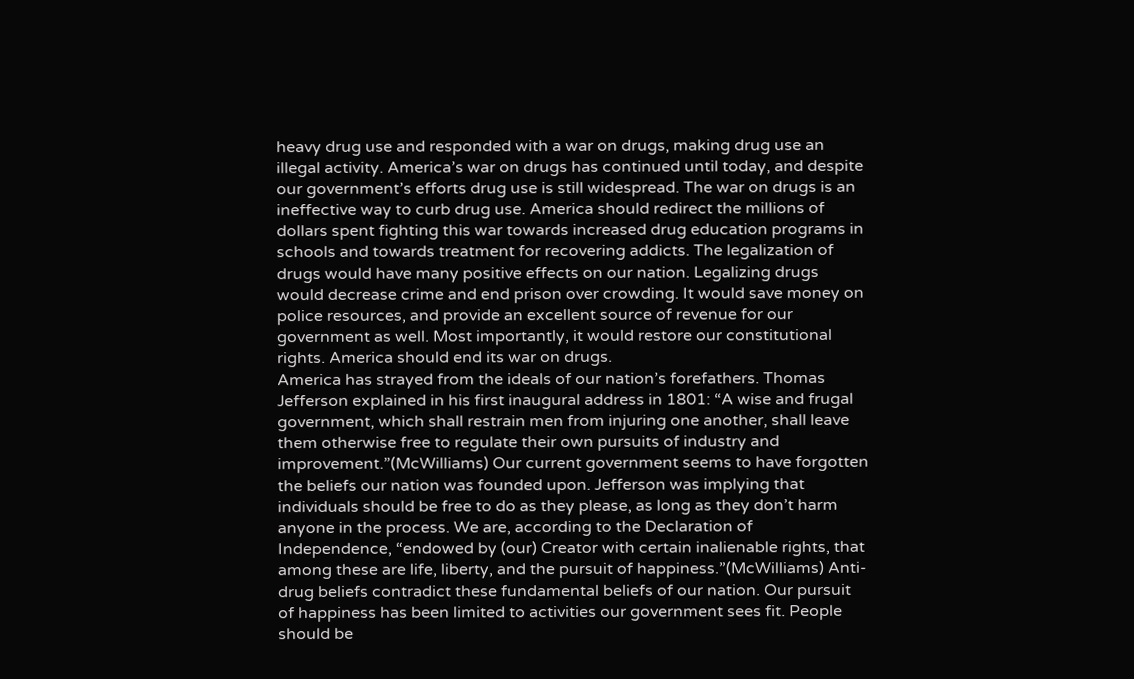heavy drug use and responded with a war on drugs, making drug use an illegal activity. America’s war on drugs has continued until today, and despite our government’s efforts drug use is still widespread. The war on drugs is an ineffective way to curb drug use. America should redirect the millions of dollars spent fighting this war towards increased drug education programs in schools and towards treatment for recovering addicts. The legalization of drugs would have many positive effects on our nation. Legalizing drugs would decrease crime and end prison over crowding. It would save money on police resources, and provide an excellent source of revenue for our government as well. Most importantly, it would restore our constitutional rights. America should end its war on drugs.
America has strayed from the ideals of our nation’s forefathers. Thomas Jefferson explained in his first inaugural address in 1801: “A wise and frugal government, which shall restrain men from injuring one another, shall leave them otherwise free to regulate their own pursuits of industry and improvement.”(McWilliams) Our current government seems to have forgotten the beliefs our nation was founded upon. Jefferson was implying that individuals should be free to do as they please, as long as they don’t harm anyone in the process. We are, according to the Declaration of Independence, “endowed by (our) Creator with certain inalienable rights, that among these are life, liberty, and the pursuit of happiness.”(McWilliams) Anti-drug beliefs contradict these fundamental beliefs of our nation. Our pursuit of happiness has been limited to activities our government sees fit. People should be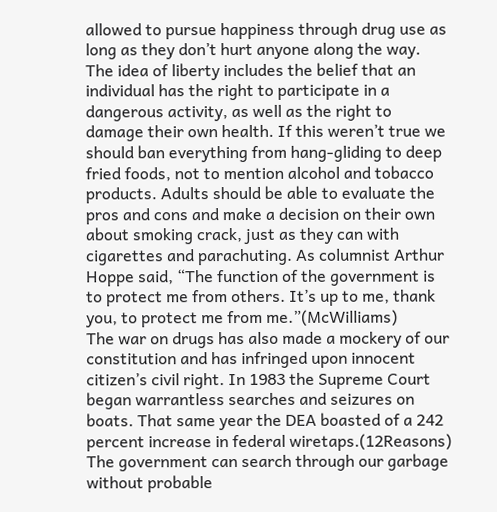allowed to pursue happiness through drug use as long as they don’t hurt anyone along the way.
The idea of liberty includes the belief that an individual has the right to participate in a dangerous activity, as well as the right to damage their own health. If this weren’t true we should ban everything from hang-gliding to deep fried foods, not to mention alcohol and tobacco products. Adults should be able to evaluate the pros and cons and make a decision on their own about smoking crack, just as they can with cigarettes and parachuting. As columnist Arthur Hoppe said, “The function of the government is to protect me from others. It’s up to me, thank you, to protect me from me.”(McWilliams)
The war on drugs has also made a mockery of our constitution and has infringed upon innocent citizen’s civil right. In 1983 the Supreme Court began warrantless searches and seizures on boats. That same year the DEA boasted of a 242 percent increase in federal wiretaps.(12Reasons) The government can search through our garbage without probable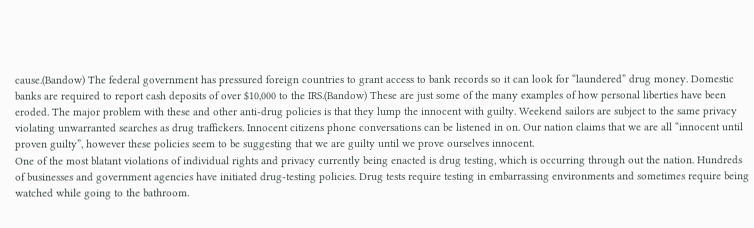cause.(Bandow) The federal government has pressured foreign countries to grant access to bank records so it can look for “laundered” drug money. Domestic banks are required to report cash deposits of over $10,000 to the IRS.(Bandow) These are just some of the many examples of how personal liberties have been eroded. The major problem with these and other anti-drug policies is that they lump the innocent with guilty. Weekend sailors are subject to the same privacy violating unwarranted searches as drug traffickers. Innocent citizens phone conversations can be listened in on. Our nation claims that we are all “innocent until proven guilty”, however these policies seem to be suggesting that we are guilty until we prove ourselves innocent.
One of the most blatant violations of individual rights and privacy currently being enacted is drug testing, which is occurring through out the nation. Hundreds of businesses and government agencies have initiated drug-testing policies. Drug tests require testing in embarrassing environments and sometimes require being watched while going to the bathroom.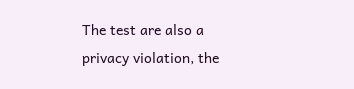The test are also a privacy violation, the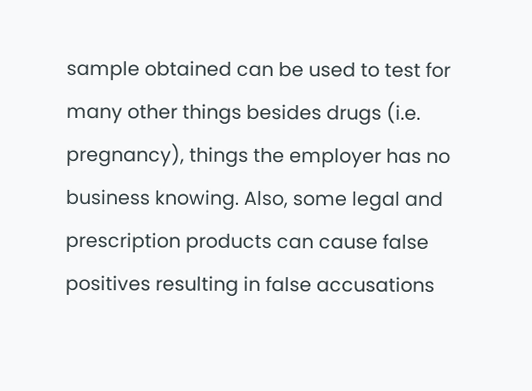sample obtained can be used to test for many other things besides drugs (i.e. pregnancy), things the employer has no business knowing. Also, some legal and prescription products can cause false positives resulting in false accusations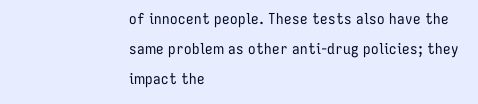of innocent people. These tests also have the same problem as other anti-drug policies; they impact the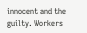innocent and the guilty. Workers